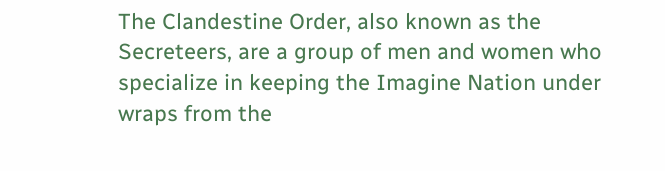The Clandestine Order, also known as the Secreteers, are a group of men and women who specialize in keeping the Imagine Nation under wraps from the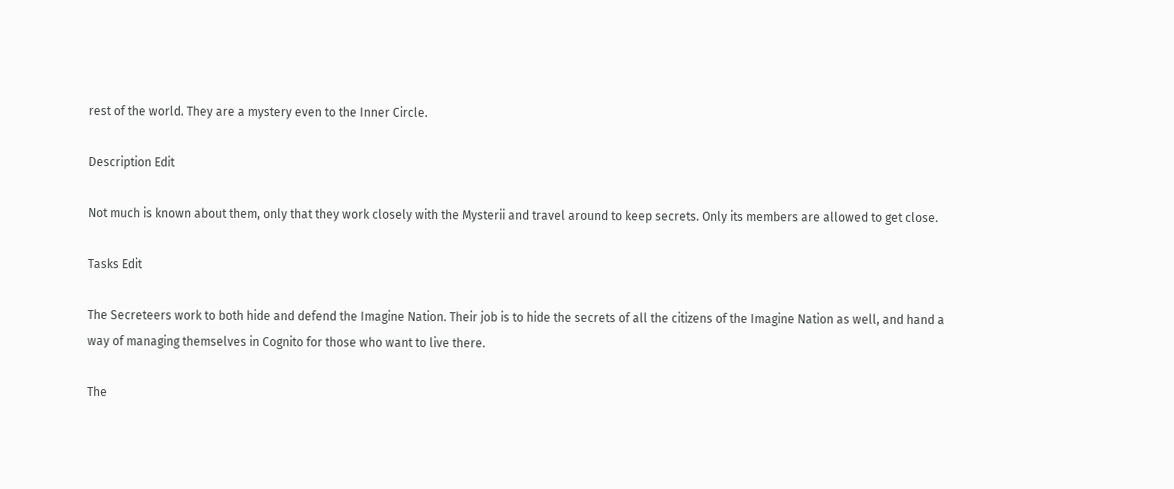rest of the world. They are a mystery even to the Inner Circle.

Description Edit

Not much is known about them, only that they work closely with the Mysterii and travel around to keep secrets. Only its members are allowed to get close.

Tasks Edit

The Secreteers work to both hide and defend the Imagine Nation. Their job is to hide the secrets of all the citizens of the Imagine Nation as well, and hand a way of managing themselves in Cognito for those who want to live there.

The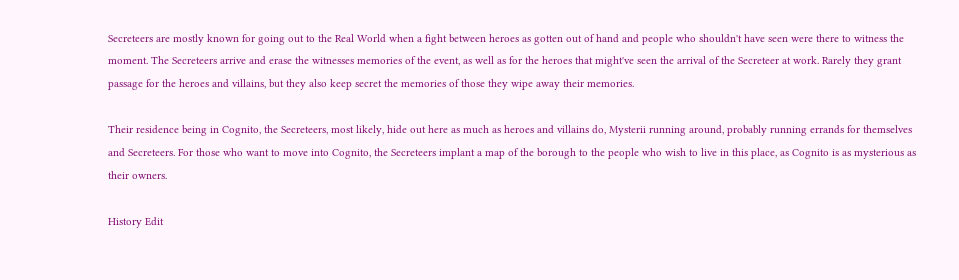Secreteers are mostly known for going out to the Real World when a fight between heroes as gotten out of hand and people who shouldn't have seen were there to witness the moment. The Secreteers arrive and erase the witnesses memories of the event, as well as for the heroes that might've seen the arrival of the Secreteer at work. Rarely they grant passage for the heroes and villains, but they also keep secret the memories of those they wipe away their memories.

Their residence being in Cognito, the Secreteers, most likely, hide out here as much as heroes and villains do, Mysterii running around, probably running errands for themselves and Secreteers. For those who want to move into Cognito, the Secreteers implant a map of the borough to the people who wish to live in this place, as Cognito is as mysterious as their owners.

History Edit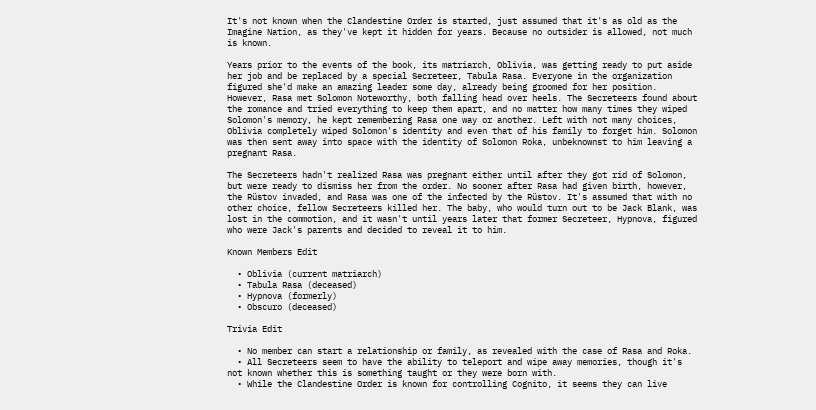It's not known when the Clandestine Order is started, just assumed that it's as old as the Imagine Nation, as they've kept it hidden for years. Because no outsider is allowed, not much is known.

Years prior to the events of the book, its matriarch, Oblivia, was getting ready to put aside her job and be replaced by a special Secreteer, Tabula Rasa. Everyone in the organization figured she'd make an amazing leader some day, already being groomed for her position. However, Rasa met Solomon Noteworthy, both falling head over heels. The Secreteers found about the romance and tried everything to keep them apart, and no matter how many times they wiped Solomon's memory, he kept remembering Rasa one way or another. Left with not many choices, Oblivia completely wiped Solomon's identity and even that of his family to forget him. Solomon was then sent away into space with the identity of Solomon Roka, unbeknownst to him leaving a pregnant Rasa.

The Secreteers hadn't realized Rasa was pregnant either until after they got rid of Solomon, but were ready to dismiss her from the order. No sooner after Rasa had given birth, however, the Rüstov invaded, and Rasa was one of the infected by the Rüstov. It's assumed that with no other choice, fellow Secreteers killed her. The baby, who would turn out to be Jack Blank, was lost in the commotion, and it wasn't until years later that former Secreteer, Hypnova, figured who were Jack's parents and decided to reveal it to him.

Known Members Edit

  • Oblivia (current matriarch)
  • Tabula Rasa (deceased)
  • Hypnova (formerly)
  • Obscuro (deceased)

Trivia Edit

  • No member can start a relationship or family, as revealed with the case of Rasa and Roka.
  • All Secreteers seem to have the ability to teleport and wipe away memories, though it's not known whether this is something taught or they were born with.
  • While the Clandestine Order is known for controlling Cognito, it seems they can live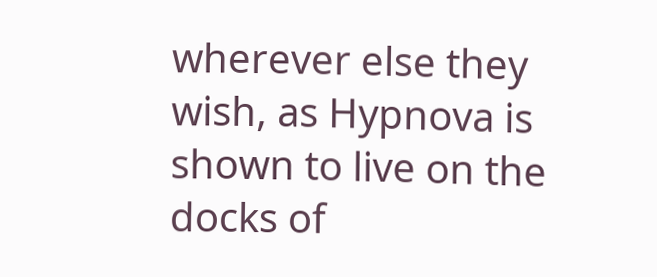wherever else they wish, as Hypnova is shown to live on the docks of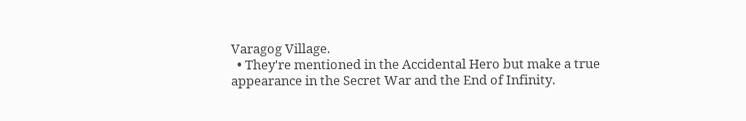Varagog Village.
  • They're mentioned in the Accidental Hero but make a true appearance in the Secret War and the End of Infinity.